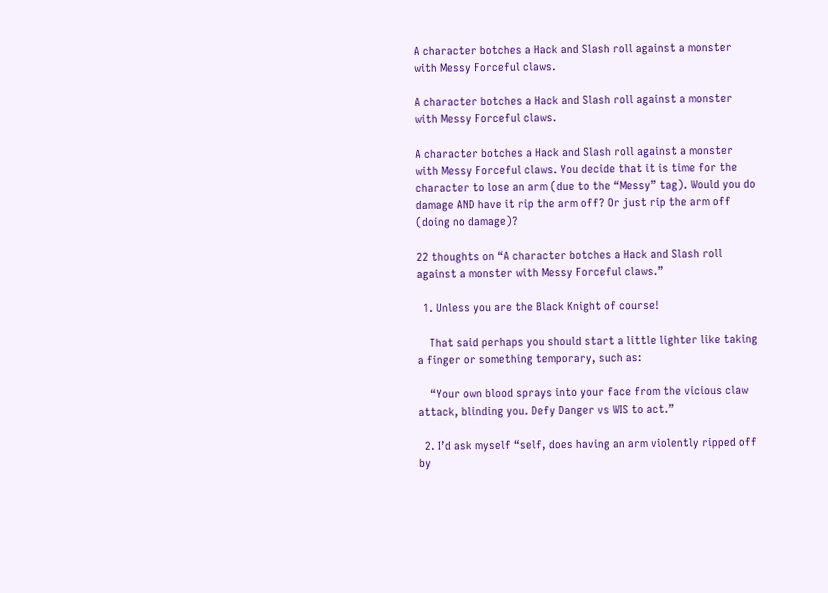A character botches a Hack and Slash roll against a monster with Messy Forceful claws.

A character botches a Hack and Slash roll against a monster with Messy Forceful claws.

A character botches a Hack and Slash roll against a monster with Messy Forceful claws. You decide that it is time for the character to lose an arm (due to the “Messy” tag). Would you do damage AND have it rip the arm off? Or just rip the arm off (doing no damage)?

22 thoughts on “A character botches a Hack and Slash roll against a monster with Messy Forceful claws.”

  1. Unless you are the Black Knight of course!

    That said perhaps you should start a little lighter like taking a finger or something temporary, such as:

    “Your own blood sprays into your face from the vicious claw attack, blinding you. Defy Danger vs WIS to act.”

  2. I’d ask myself “self, does having an arm violently ripped off by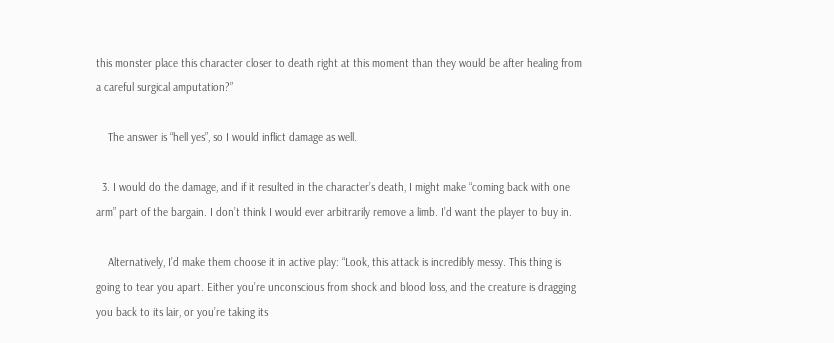this monster place this character closer to death right at this moment than they would be after healing from a careful surgical amputation?”

    The answer is “hell yes”, so I would inflict damage as well.

  3. I would do the damage, and if it resulted in the character’s death, I might make “coming back with one arm” part of the bargain. I don’t think I would ever arbitrarily remove a limb. I’d want the player to buy in.

    Alternatively, I’d make them choose it in active play: “Look, this attack is incredibly messy. This thing is going to tear you apart. Either you’re unconscious from shock and blood loss, and the creature is dragging you back to its lair, or you’re taking its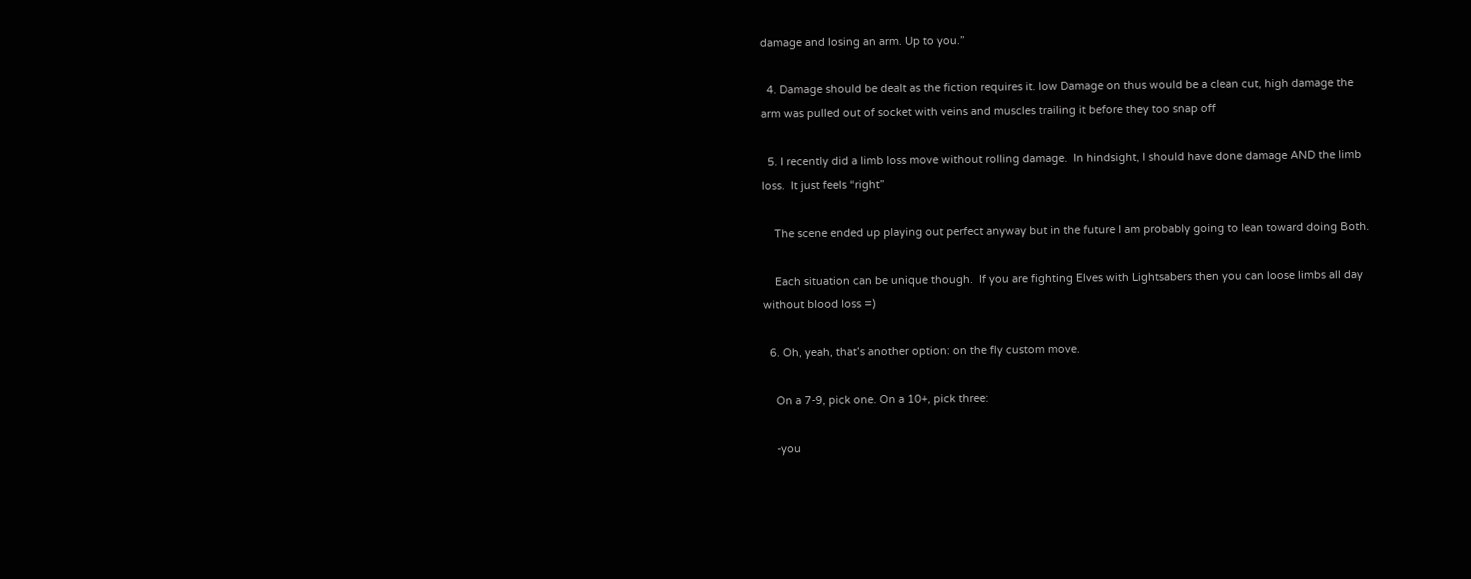damage and losing an arm. Up to you.”

  4. Damage should be dealt as the fiction requires it. low Damage on thus would be a clean cut, high damage the arm was pulled out of socket with veins and muscles trailing it before they too snap off

  5. I recently did a limb loss move without rolling damage.  In hindsight, I should have done damage AND the limb loss.  It just feels “right”

    The scene ended up playing out perfect anyway but in the future I am probably going to lean toward doing Both.

    Each situation can be unique though.  If you are fighting Elves with Lightsabers then you can loose limbs all day without blood loss =)

  6. Oh, yeah, that’s another option: on the fly custom move.

    On a 7-9, pick one. On a 10+, pick three:

    -you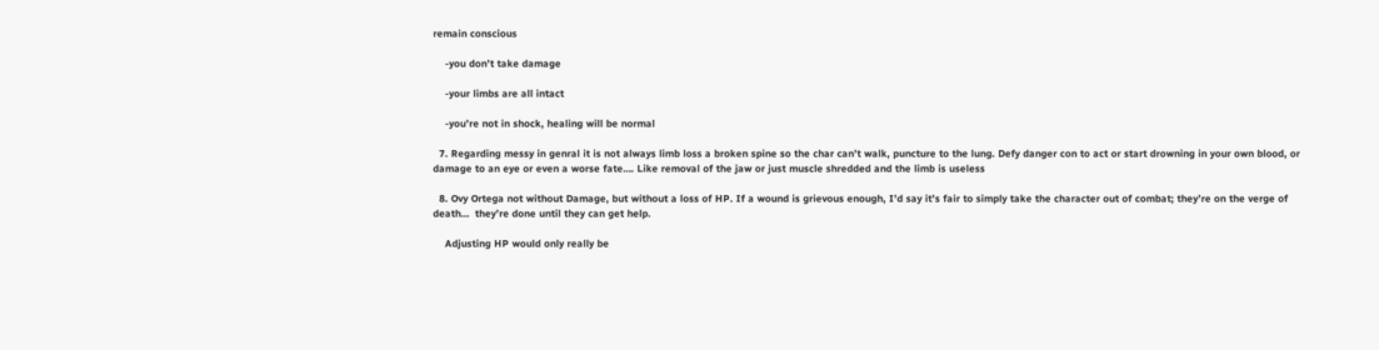remain conscious

    -you don’t take damage

    -your limbs are all intact

    -you’re not in shock, healing will be normal

  7. Regarding messy in genral it is not always limb loss a broken spine so the char can’t walk, puncture to the lung. Defy danger con to act or start drowning in your own blood, or damage to an eye or even a worse fate…. Like removal of the jaw or just muscle shredded and the limb is useless

  8. Ovy Ortega not without Damage, but without a loss of HP. If a wound is grievous enough, I’d say it’s fair to simply take the character out of combat; they’re on the verge of death…  they’re done until they can get help.

    Adjusting HP would only really be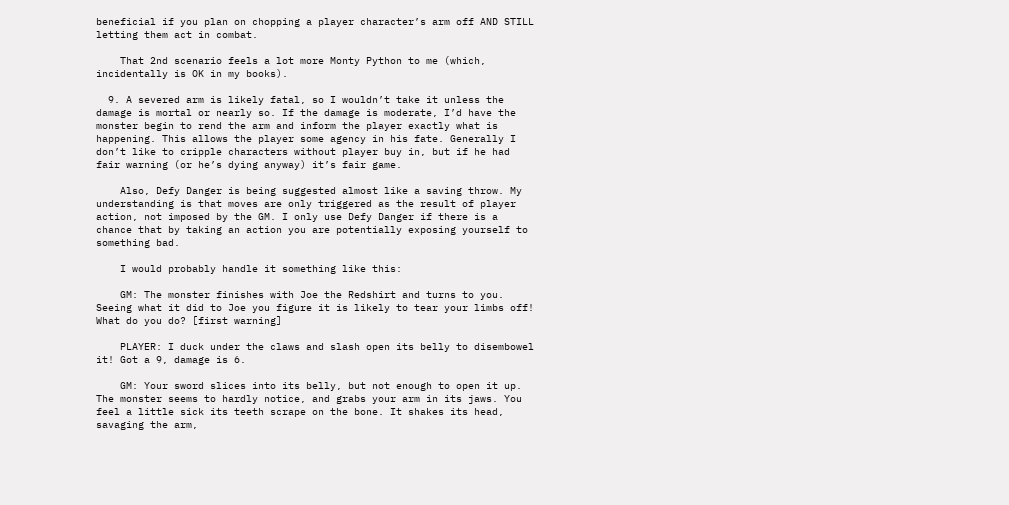beneficial if you plan on chopping a player character’s arm off AND STILL letting them act in combat.

    That 2nd scenario feels a lot more Monty Python to me (which, incidentally is OK in my books).

  9. A severed arm is likely fatal, so I wouldn’t take it unless the damage is mortal or nearly so. If the damage is moderate, I’d have the monster begin to rend the arm and inform the player exactly what is happening. This allows the player some agency in his fate. Generally I don’t like to cripple characters without player buy in, but if he had fair warning (or he’s dying anyway) it’s fair game.

    Also, Defy Danger is being suggested almost like a saving throw. My understanding is that moves are only triggered as the result of player action, not imposed by the GM. I only use Defy Danger if there is a chance that by taking an action you are potentially exposing yourself to something bad.

    I would probably handle it something like this:

    GM: The monster finishes with Joe the Redshirt and turns to you. Seeing what it did to Joe you figure it is likely to tear your limbs off! What do you do? [first warning]

    PLAYER: I duck under the claws and slash open its belly to disembowel it! Got a 9, damage is 6.

    GM: Your sword slices into its belly, but not enough to open it up. The monster seems to hardly notice, and grabs your arm in its jaws. You feel a little sick its teeth scrape on the bone. It shakes its head, savaging the arm,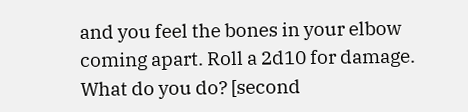and you feel the bones in your elbow coming apart. Roll a 2d10 for damage. What do you do? [second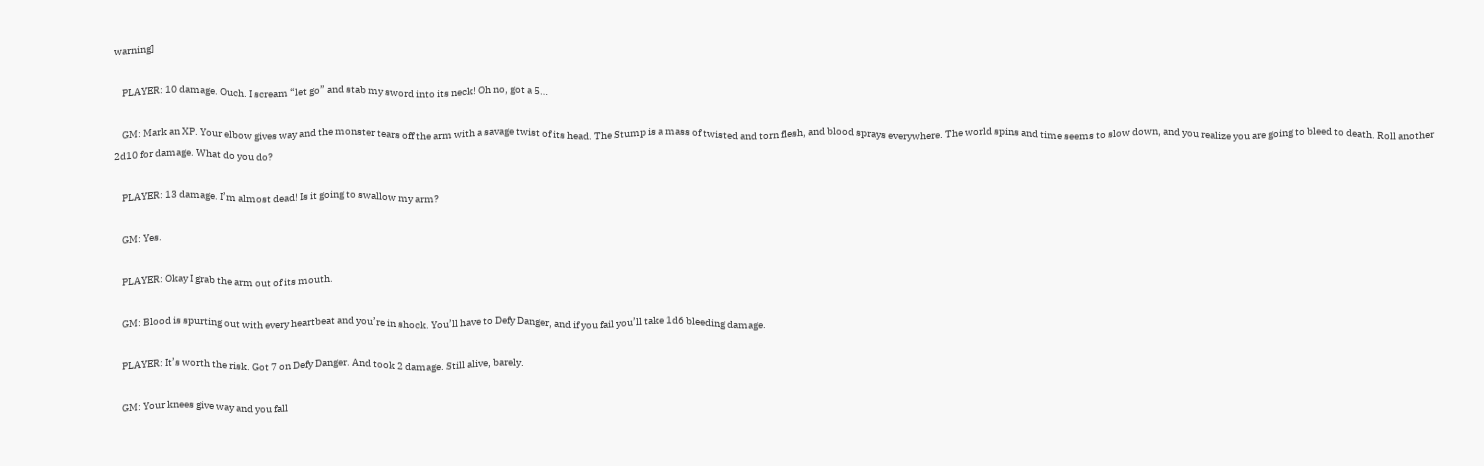warning]

    PLAYER: 10 damage. Ouch. I scream “let go” and stab my sword into its neck! Oh no, got a 5…

    GM: Mark an XP. Your elbow gives way and the monster tears off the arm with a savage twist of its head. The Stump is a mass of twisted and torn flesh, and blood sprays everywhere. The world spins and time seems to slow down, and you realize you are going to bleed to death. Roll another 2d10 for damage. What do you do?

    PLAYER: 13 damage. I’m almost dead! Is it going to swallow my arm?

    GM: Yes.

    PLAYER: Okay I grab the arm out of its mouth.

    GM: Blood is spurting out with every heartbeat and you’re in shock. You’ll have to Defy Danger, and if you fail you’ll take 1d6 bleeding damage.

    PLAYER: It’s worth the risk. Got 7 on Defy Danger. And took 2 damage. Still alive, barely.

    GM: Your knees give way and you fall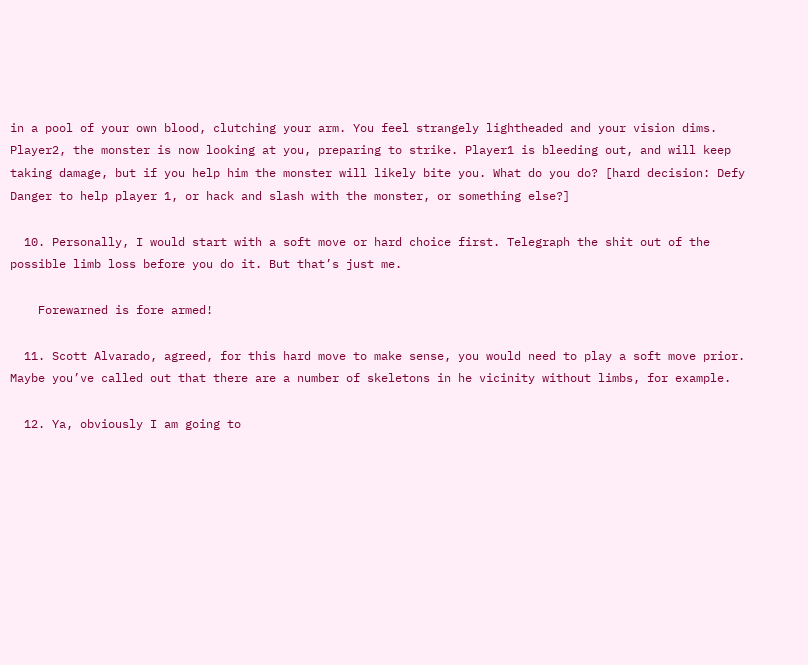in a pool of your own blood, clutching your arm. You feel strangely lightheaded and your vision dims. Player2, the monster is now looking at you, preparing to strike. Player1 is bleeding out, and will keep taking damage, but if you help him the monster will likely bite you. What do you do? [hard decision: Defy Danger to help player 1, or hack and slash with the monster, or something else?]

  10. Personally, I would start with a soft move or hard choice first. Telegraph the shit out of the possible limb loss before you do it. But that’s just me.

    Forewarned is fore armed!

  11. Scott Alvarado, agreed, for this hard move to make sense, you would need to play a soft move prior. Maybe you’ve called out that there are a number of skeletons in he vicinity without limbs, for example.

  12. Ya, obviously I am going to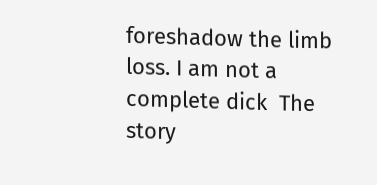foreshadow the limb loss. I am not a complete dick  The story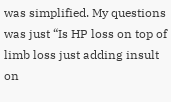was simplified. My questions was just “Is HP loss on top of limb loss just adding insult on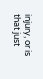injury, or is that just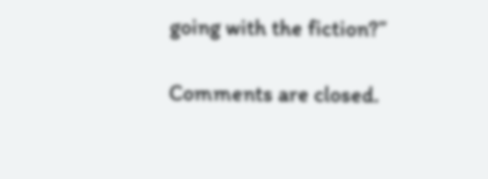going with the fiction?”

Comments are closed.